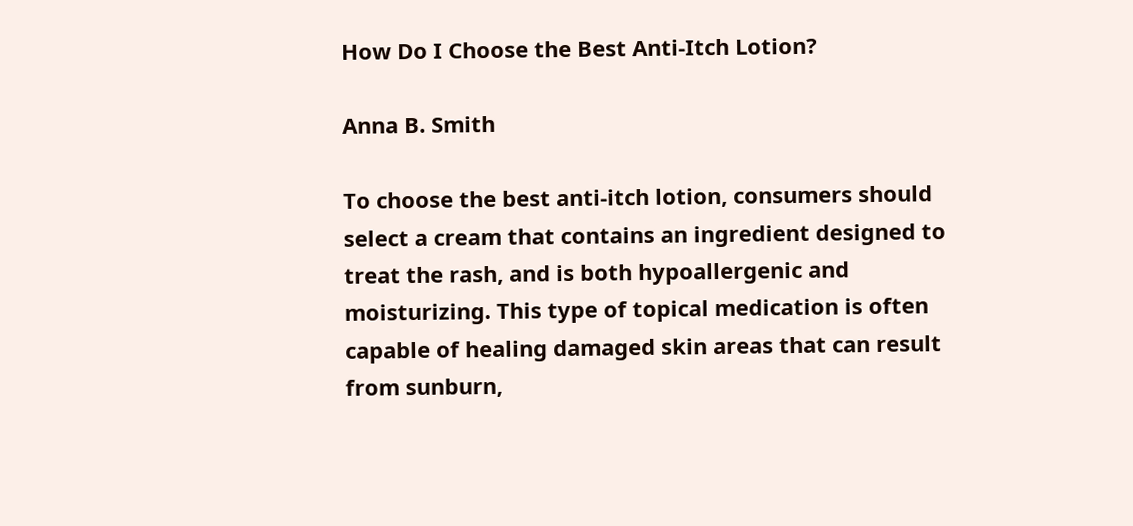How Do I Choose the Best Anti-Itch Lotion?

Anna B. Smith

To choose the best anti-itch lotion, consumers should select a cream that contains an ingredient designed to treat the rash, and is both hypoallergenic and moisturizing. This type of topical medication is often capable of healing damaged skin areas that can result from sunburn,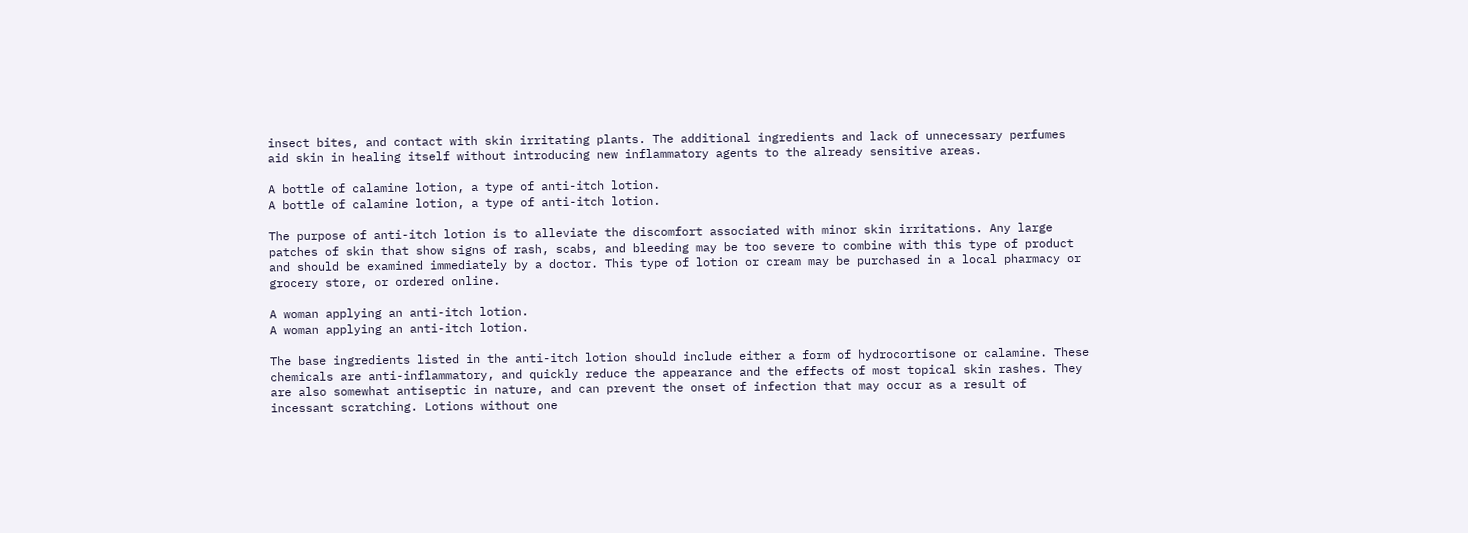insect bites, and contact with skin irritating plants. The additional ingredients and lack of unnecessary perfumes aid skin in healing itself without introducing new inflammatory agents to the already sensitive areas.

A bottle of calamine lotion, a type of anti-itch lotion.
A bottle of calamine lotion, a type of anti-itch lotion.

The purpose of anti-itch lotion is to alleviate the discomfort associated with minor skin irritations. Any large patches of skin that show signs of rash, scabs, and bleeding may be too severe to combine with this type of product and should be examined immediately by a doctor. This type of lotion or cream may be purchased in a local pharmacy or grocery store, or ordered online.

A woman applying an anti-itch lotion.
A woman applying an anti-itch lotion.

The base ingredients listed in the anti-itch lotion should include either a form of hydrocortisone or calamine. These chemicals are anti-inflammatory, and quickly reduce the appearance and the effects of most topical skin rashes. They are also somewhat antiseptic in nature, and can prevent the onset of infection that may occur as a result of incessant scratching. Lotions without one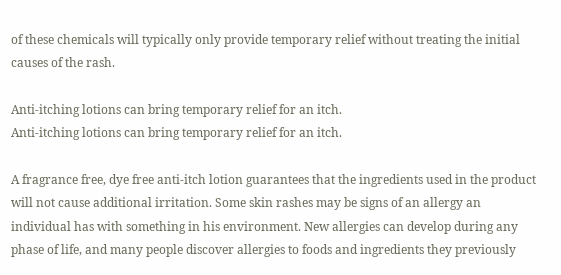of these chemicals will typically only provide temporary relief without treating the initial causes of the rash.

Anti-itching lotions can bring temporary relief for an itch.
Anti-itching lotions can bring temporary relief for an itch.

A fragrance free, dye free anti-itch lotion guarantees that the ingredients used in the product will not cause additional irritation. Some skin rashes may be signs of an allergy an individual has with something in his environment. New allergies can develop during any phase of life, and many people discover allergies to foods and ingredients they previously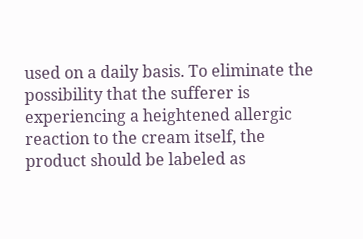used on a daily basis. To eliminate the possibility that the sufferer is experiencing a heightened allergic reaction to the cream itself, the product should be labeled as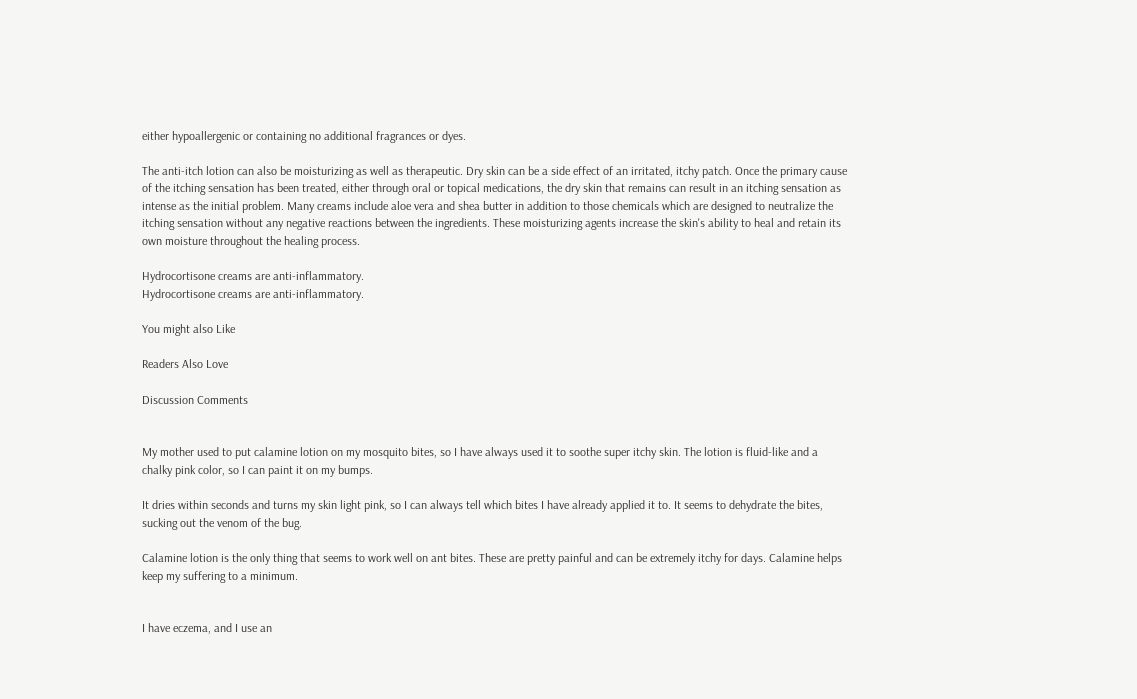either hypoallergenic or containing no additional fragrances or dyes.

The anti-itch lotion can also be moisturizing as well as therapeutic. Dry skin can be a side effect of an irritated, itchy patch. Once the primary cause of the itching sensation has been treated, either through oral or topical medications, the dry skin that remains can result in an itching sensation as intense as the initial problem. Many creams include aloe vera and shea butter in addition to those chemicals which are designed to neutralize the itching sensation without any negative reactions between the ingredients. These moisturizing agents increase the skin's ability to heal and retain its own moisture throughout the healing process.

Hydrocortisone creams are anti-inflammatory.
Hydrocortisone creams are anti-inflammatory.

You might also Like

Readers Also Love

Discussion Comments


My mother used to put calamine lotion on my mosquito bites, so I have always used it to soothe super itchy skin. The lotion is fluid-like and a chalky pink color, so I can paint it on my bumps.

It dries within seconds and turns my skin light pink, so I can always tell which bites I have already applied it to. It seems to dehydrate the bites, sucking out the venom of the bug.

Calamine lotion is the only thing that seems to work well on ant bites. These are pretty painful and can be extremely itchy for days. Calamine helps keep my suffering to a minimum.


I have eczema, and I use an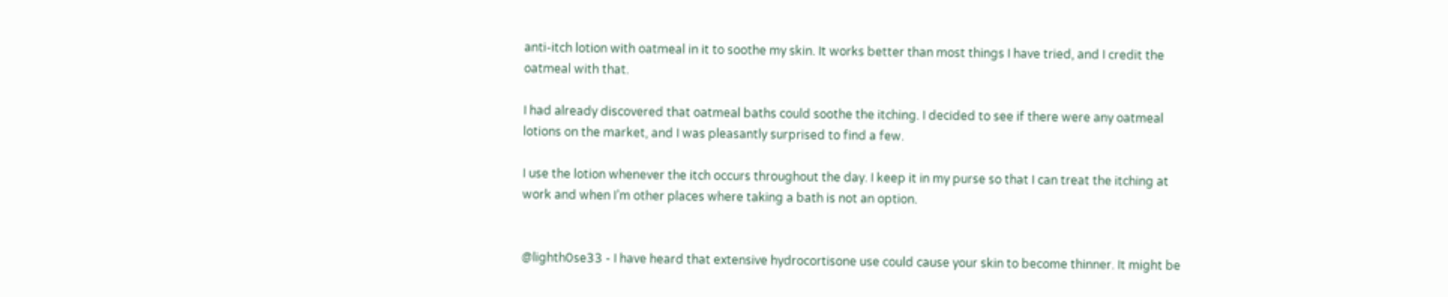anti-itch lotion with oatmeal in it to soothe my skin. It works better than most things I have tried, and I credit the oatmeal with that.

I had already discovered that oatmeal baths could soothe the itching. I decided to see if there were any oatmeal lotions on the market, and I was pleasantly surprised to find a few.

I use the lotion whenever the itch occurs throughout the day. I keep it in my purse so that I can treat the itching at work and when I’m other places where taking a bath is not an option.


@lighth0se33 - I have heard that extensive hydrocortisone use could cause your skin to become thinner. It might be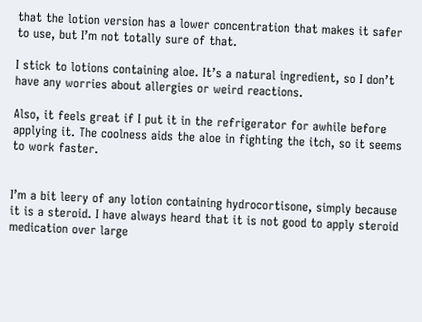that the lotion version has a lower concentration that makes it safer to use, but I’m not totally sure of that.

I stick to lotions containing aloe. It’s a natural ingredient, so I don’t have any worries about allergies or weird reactions.

Also, it feels great if I put it in the refrigerator for awhile before applying it. The coolness aids the aloe in fighting the itch, so it seems to work faster.


I’m a bit leery of any lotion containing hydrocortisone, simply because it is a steroid. I have always heard that it is not good to apply steroid medication over large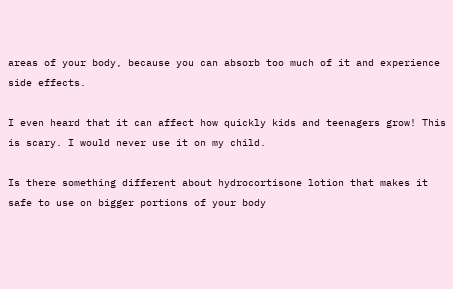areas of your body, because you can absorb too much of it and experience side effects.

I even heard that it can affect how quickly kids and teenagers grow! This is scary. I would never use it on my child.

Is there something different about hydrocortisone lotion that makes it safe to use on bigger portions of your body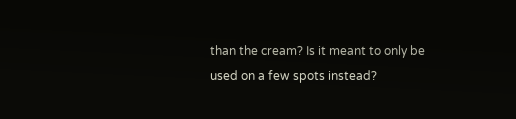than the cream? Is it meant to only be used on a few spots instead?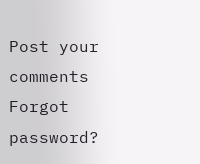Post your comments
Forgot password?